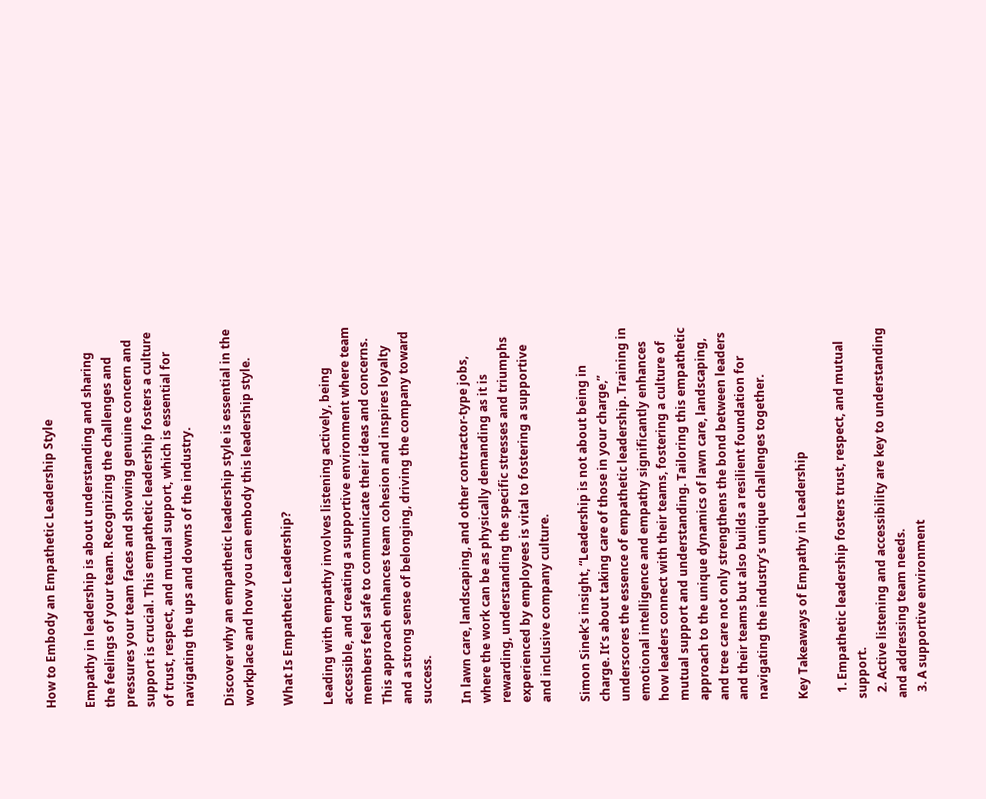How to Embody an Empathetic Leadership Style

Empathy in leadership is about understanding and sharing the feelings of your team. Recognizing the challenges and pressures your team faces and showing genuine concern and support is crucial. This empathetic leadership fosters a culture of trust, respect, and mutual support, which is essential for navigating the ups and downs of the industry.

Discover why an empathetic leadership style is essential in the workplace and how you can embody this leadership style.

What Is Empathetic Leadership?

Leading with empathy involves listening actively, being accessible, and creating a supportive environment where team members feel safe to communicate their ideas and concerns. This approach enhances team cohesion and inspires loyalty and a strong sense of belonging, driving the company toward success.

In lawn care, landscaping, and other contractor-type jobs, where the work can be as physically demanding as it is rewarding, understanding the specific stresses and triumphs experienced by employees is vital to fostering a supportive and inclusive company culture.

Simon Sinek’s insight, “Leadership is not about being in charge. It’s about taking care of those in your charge,” underscores the essence of empathetic leadership. Training in emotional intelligence and empathy significantly enhances how leaders connect with their teams, fostering a culture of mutual support and understanding. Tailoring this empathetic approach to the unique dynamics of lawn care, landscaping, and tree care not only strengthens the bond between leaders and their teams but also builds a resilient foundation for navigating the industry’s unique challenges together.

Key Takeaways of Empathy in Leadership

  1. Empathetic leadership fosters trust, respect, and mutual support.
  2. Active listening and accessibility are key to understanding and addressing team needs.
  3. A supportive environment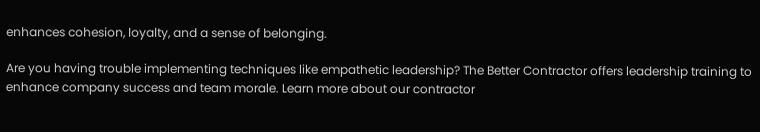enhances cohesion, loyalty, and a sense of belonging.

Are you having trouble implementing techniques like empathetic leadership? The Better Contractor offers leadership training to enhance company success and team morale. Learn more about our contractor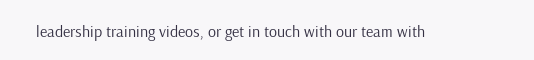leadership training videos, or get in touch with our team with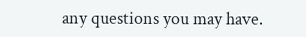any questions you may have.